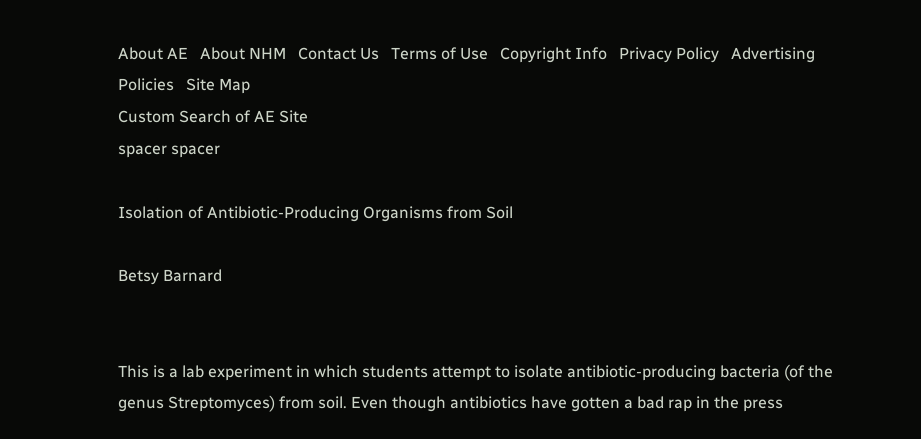About AE   About NHM   Contact Us   Terms of Use   Copyright Info   Privacy Policy   Advertising Policies   Site Map
Custom Search of AE Site
spacer spacer

Isolation of Antibiotic-Producing Organisms from Soil

Betsy Barnard


This is a lab experiment in which students attempt to isolate antibiotic-producing bacteria (of the genus Streptomyces) from soil. Even though antibiotics have gotten a bad rap in the press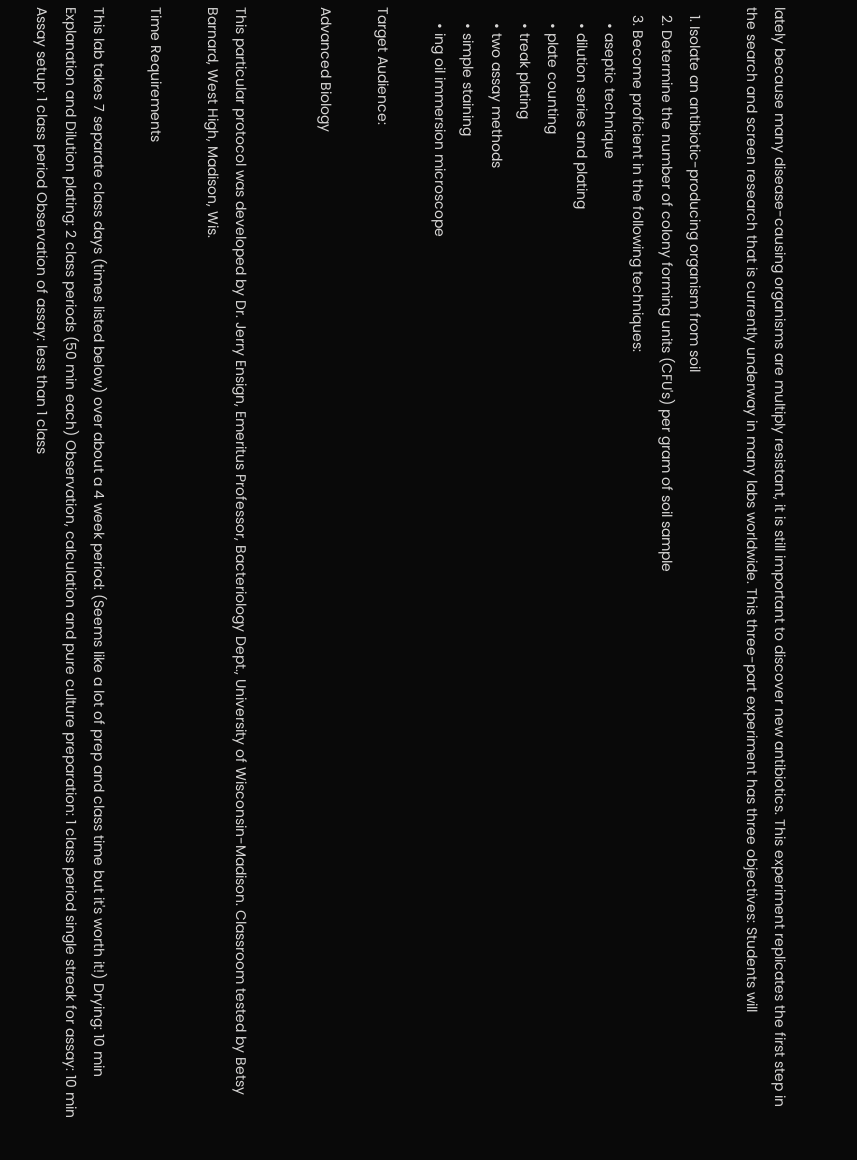lately because many disease-causing organisms are multiply resistant, it is still important to discover new antibiotics. This experiment replicates the first step in the search and screen research that is currently underway in many labs worldwide. This three-part experiment has three objectives: Students will

  1. Isolate an antibiotic-producing organism from soil
  2. Determine the number of colony forming units (CFU's) per gram of soil sample
  3. Become proficient in the following techniques:
    • aseptic technique
    • dilution series and plating
    • plate counting
    • treak plating
    • two assay methods
    • simple staining
    • ing oil immersion microscope

Target Audience:

Advanced Biology


This particular protocol was developed by Dr. Jerry Ensign, Emeritus Professor, Bacteriology Dept., University of Wisconsin-Madison. Classroom tested by Betsy Barnard, West High, Madison, Wis.

Time Requirements

This lab takes 7 separate class days (times listed below) over about a 4 week period: (Seems like a lot of prep and class time but it's worth it!) Drying: 10 min Explanation and Dilution plating: 2 class periods (50 min each) Observation, calculation and pure culture preparation: 1 class period single streak for assay: 10 min Assay setup: 1 class period Observation of assay: less than 1 class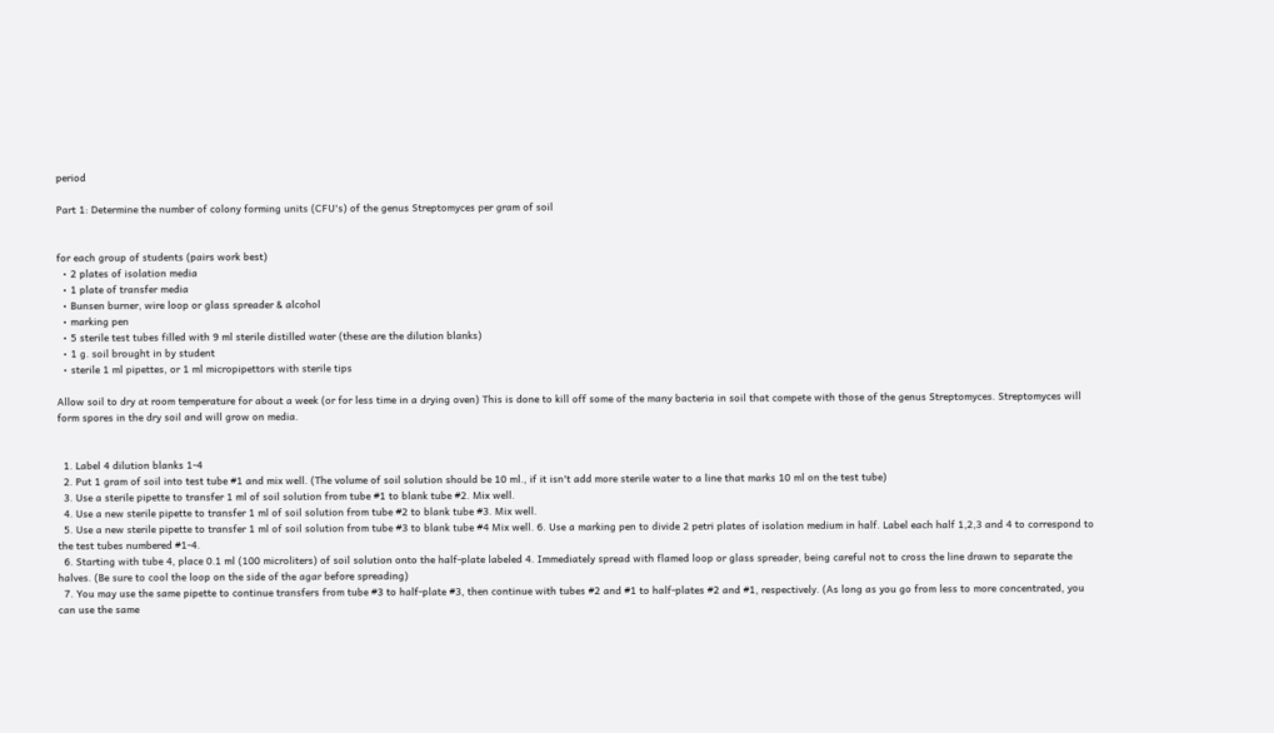period

Part 1: Determine the number of colony forming units (CFU's) of the genus Streptomyces per gram of soil


for each group of students (pairs work best)
  • 2 plates of isolation media
  • 1 plate of transfer media
  • Bunsen burner, wire loop or glass spreader & alcohol
  • marking pen
  • 5 sterile test tubes filled with 9 ml sterile distilled water (these are the dilution blanks)
  • 1 g. soil brought in by student
  • sterile 1 ml pipettes, or 1 ml micropipettors with sterile tips

Allow soil to dry at room temperature for about a week (or for less time in a drying oven) This is done to kill off some of the many bacteria in soil that compete with those of the genus Streptomyces. Streptomyces will form spores in the dry soil and will grow on media.


  1. Label 4 dilution blanks 1-4
  2. Put 1 gram of soil into test tube #1 and mix well. (The volume of soil solution should be 10 ml., if it isn't add more sterile water to a line that marks 10 ml on the test tube)
  3. Use a sterile pipette to transfer 1 ml of soil solution from tube #1 to blank tube #2. Mix well.
  4. Use a new sterile pipette to transfer 1 ml of soil solution from tube #2 to blank tube #3. Mix well.
  5. Use a new sterile pipette to transfer 1 ml of soil solution from tube #3 to blank tube #4 Mix well. 6. Use a marking pen to divide 2 petri plates of isolation medium in half. Label each half 1,2,3 and 4 to correspond to the test tubes numbered #1-4.
  6. Starting with tube 4, place 0.1 ml (100 microliters) of soil solution onto the half-plate labeled 4. Immediately spread with flamed loop or glass spreader, being careful not to cross the line drawn to separate the halves. (Be sure to cool the loop on the side of the agar before spreading)
  7. You may use the same pipette to continue transfers from tube #3 to half-plate #3, then continue with tubes #2 and #1 to half-plates #2 and #1, respectively. (As long as you go from less to more concentrated, you can use the same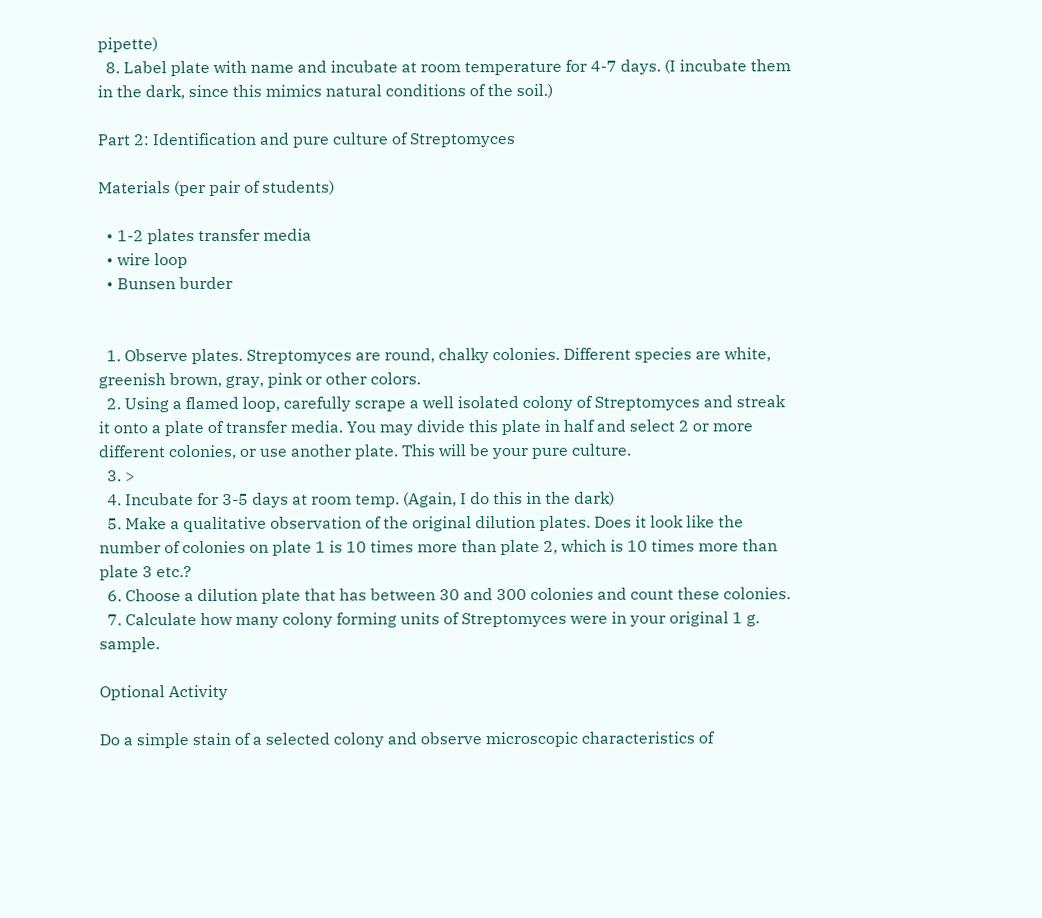pipette)
  8. Label plate with name and incubate at room temperature for 4-7 days. (I incubate them in the dark, since this mimics natural conditions of the soil.)

Part 2: Identification and pure culture of Streptomyces

Materials (per pair of students)

  • 1-2 plates transfer media
  • wire loop
  • Bunsen burder


  1. Observe plates. Streptomyces are round, chalky colonies. Different species are white, greenish brown, gray, pink or other colors.
  2. Using a flamed loop, carefully scrape a well isolated colony of Streptomyces and streak it onto a plate of transfer media. You may divide this plate in half and select 2 or more different colonies, or use another plate. This will be your pure culture.
  3. >
  4. Incubate for 3-5 days at room temp. (Again, I do this in the dark)
  5. Make a qualitative observation of the original dilution plates. Does it look like the number of colonies on plate 1 is 10 times more than plate 2, which is 10 times more than plate 3 etc.?
  6. Choose a dilution plate that has between 30 and 300 colonies and count these colonies.
  7. Calculate how many colony forming units of Streptomyces were in your original 1 g. sample.

Optional Activity

Do a simple stain of a selected colony and observe microscopic characteristics of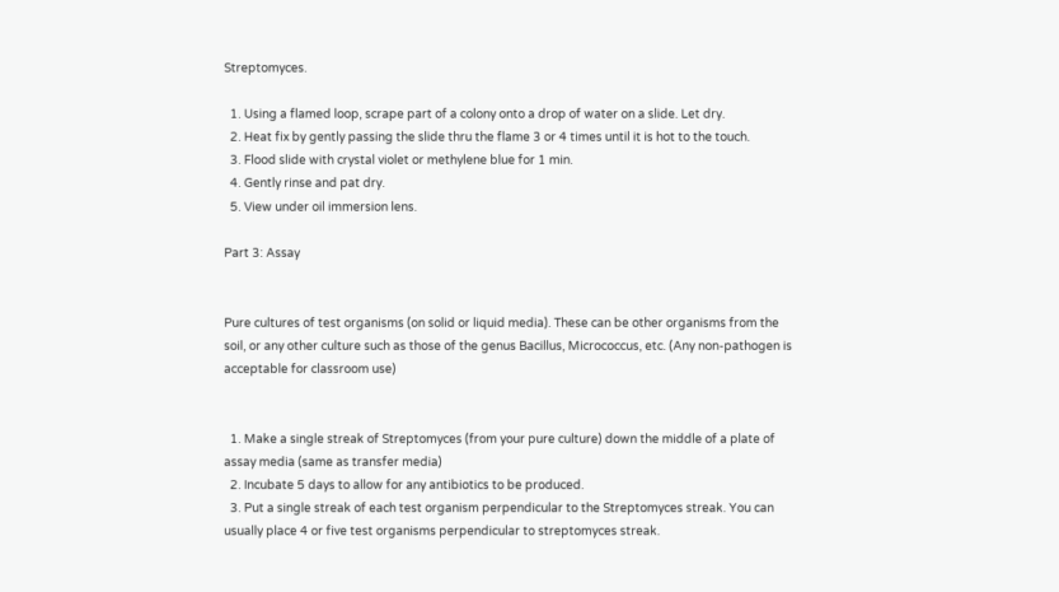Streptomyces.

  1. Using a flamed loop, scrape part of a colony onto a drop of water on a slide. Let dry.
  2. Heat fix by gently passing the slide thru the flame 3 or 4 times until it is hot to the touch.
  3. Flood slide with crystal violet or methylene blue for 1 min.
  4. Gently rinse and pat dry.
  5. View under oil immersion lens.

Part 3: Assay


Pure cultures of test organisms (on solid or liquid media). These can be other organisms from the soil, or any other culture such as those of the genus Bacillus, Micrococcus, etc. (Any non-pathogen is acceptable for classroom use)


  1. Make a single streak of Streptomyces (from your pure culture) down the middle of a plate of assay media (same as transfer media)
  2. Incubate 5 days to allow for any antibiotics to be produced.
  3. Put a single streak of each test organism perpendicular to the Streptomyces streak. You can usually place 4 or five test organisms perpendicular to streptomyces streak.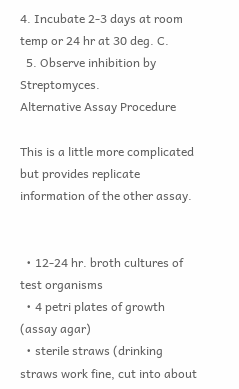4. Incubate 2-3 days at room temp or 24 hr at 30 deg. C.
  5. Observe inhibition by Streptomyces.
Alternative Assay Procedure

This is a little more complicated but provides replicate information of the other assay.


  • 12-24 hr. broth cultures of test organisms
  • 4 petri plates of growth (assay agar)
  • sterile straws (drinking straws work fine, cut into about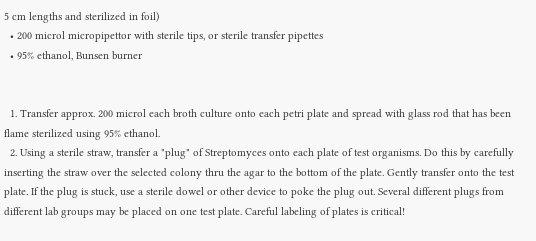5 cm lengths and sterilized in foil)
  • 200 microl micropipettor with sterile tips, or sterile transfer pipettes
  • 95% ethanol, Bunsen burner


  1. Transfer approx. 200 microl each broth culture onto each petri plate and spread with glass rod that has been flame sterilized using 95% ethanol.
  2. Using a sterile straw, transfer a "plug" of Streptomyces onto each plate of test organisms. Do this by carefully inserting the straw over the selected colony thru the agar to the bottom of the plate. Gently transfer onto the test plate. If the plug is stuck, use a sterile dowel or other device to poke the plug out. Several different plugs from different lab groups may be placed on one test plate. Careful labeling of plates is critical!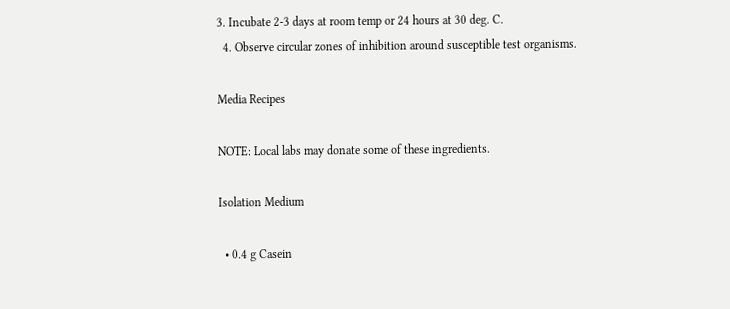3. Incubate 2-3 days at room temp or 24 hours at 30 deg. C.
  4. Observe circular zones of inhibition around susceptible test organisms.

Media Recipes

NOTE: Local labs may donate some of these ingredients.

Isolation Medium

  • 0.4 g Casein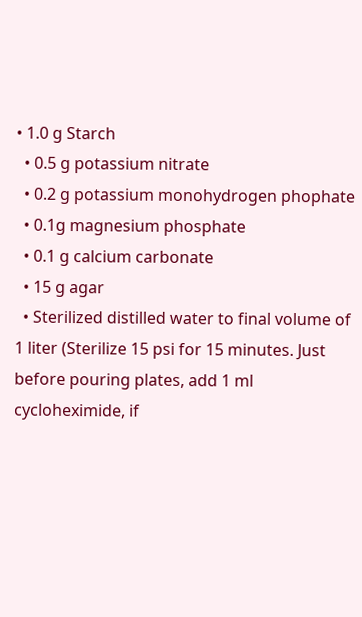• 1.0 g Starch
  • 0.5 g potassium nitrate
  • 0.2 g potassium monohydrogen phophate
  • 0.1g magnesium phosphate
  • 0.1 g calcium carbonate
  • 15 g agar
  • Sterilized distilled water to final volume of 1 liter (Sterilize 15 psi for 15 minutes. Just before pouring plates, add 1 ml cycloheximide, if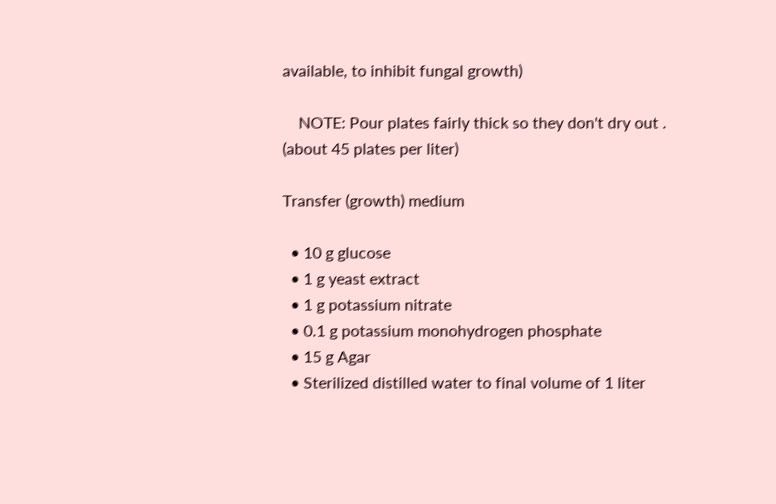available, to inhibit fungal growth)

    NOTE: Pour plates fairly thick so they don't dry out . (about 45 plates per liter)

Transfer (growth) medium

  • 10 g glucose
  • 1 g yeast extract
  • 1 g potassium nitrate
  • 0.1 g potassium monohydrogen phosphate
  • 15 g Agar
  • Sterilized distilled water to final volume of 1 liter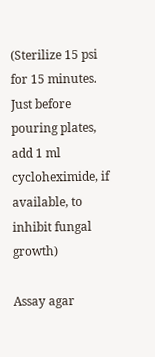(Sterilize 15 psi for 15 minutes. Just before pouring plates, add 1 ml cycloheximide, if available, to inhibit fungal growth)

Assay agar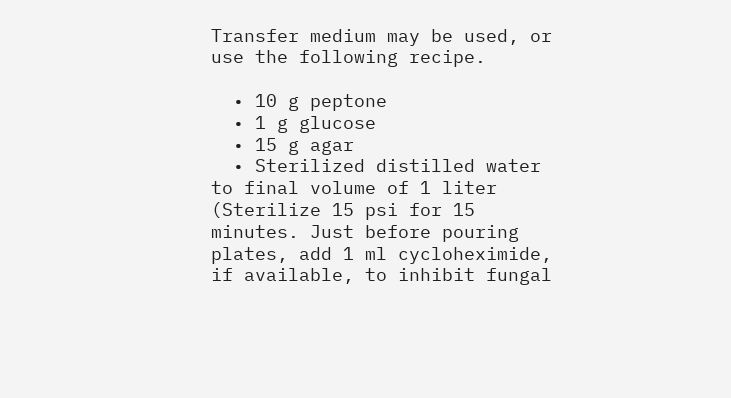Transfer medium may be used, or use the following recipe.

  • 10 g peptone
  • 1 g glucose
  • 15 g agar
  • Sterilized distilled water to final volume of 1 liter (Sterilize 15 psi for 15 minutes. Just before pouring plates, add 1 ml cycloheximide, if available, to inhibit fungal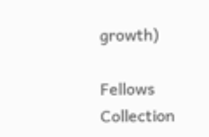growth)

Fellows Collection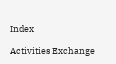Index

Activities Exchange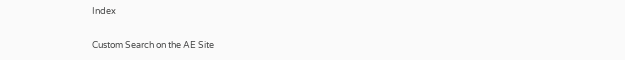Index

Custom Search on the AE Site